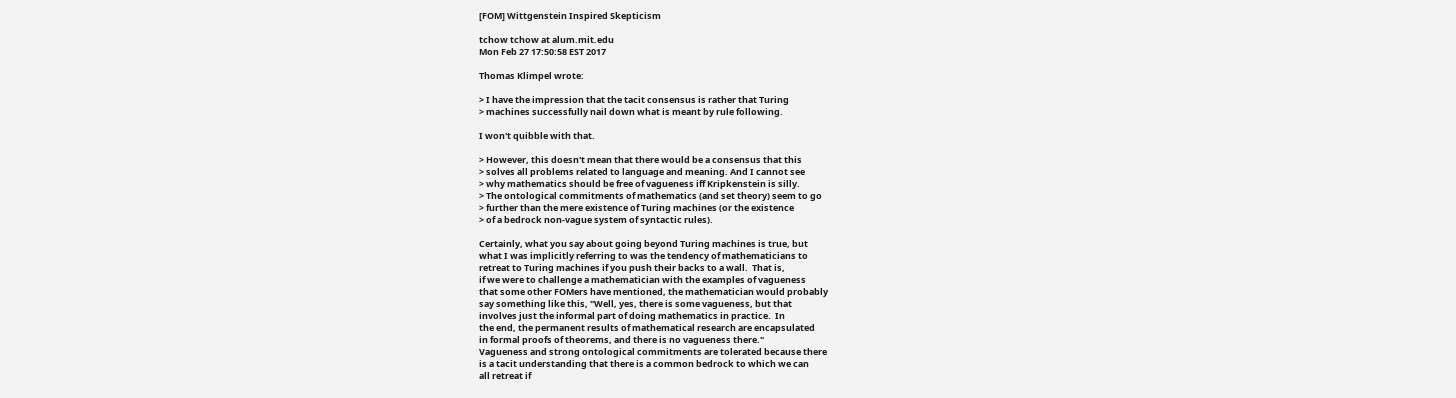[FOM] Wittgenstein Inspired Skepticism

tchow tchow at alum.mit.edu
Mon Feb 27 17:50:58 EST 2017

Thomas Klimpel wrote:

> I have the impression that the tacit consensus is rather that Turing
> machines successfully nail down what is meant by rule following.

I won't quibble with that.

> However, this doesn't mean that there would be a consensus that this
> solves all problems related to language and meaning. And I cannot see
> why mathematics should be free of vagueness iff Kripkenstein is silly.
> The ontological commitments of mathematics (and set theory) seem to go
> further than the mere existence of Turing machines (or the existence
> of a bedrock non-vague system of syntactic rules).

Certainly, what you say about going beyond Turing machines is true, but
what I was implicitly referring to was the tendency of mathematicians to
retreat to Turing machines if you push their backs to a wall.  That is,
if we were to challenge a mathematician with the examples of vagueness
that some other FOMers have mentioned, the mathematician would probably
say something like this, "Well, yes, there is some vagueness, but that
involves just the informal part of doing mathematics in practice.  In
the end, the permanent results of mathematical research are encapsulated
in formal proofs of theorems, and there is no vagueness there."
Vagueness and strong ontological commitments are tolerated because there
is a tacit understanding that there is a common bedrock to which we can
all retreat if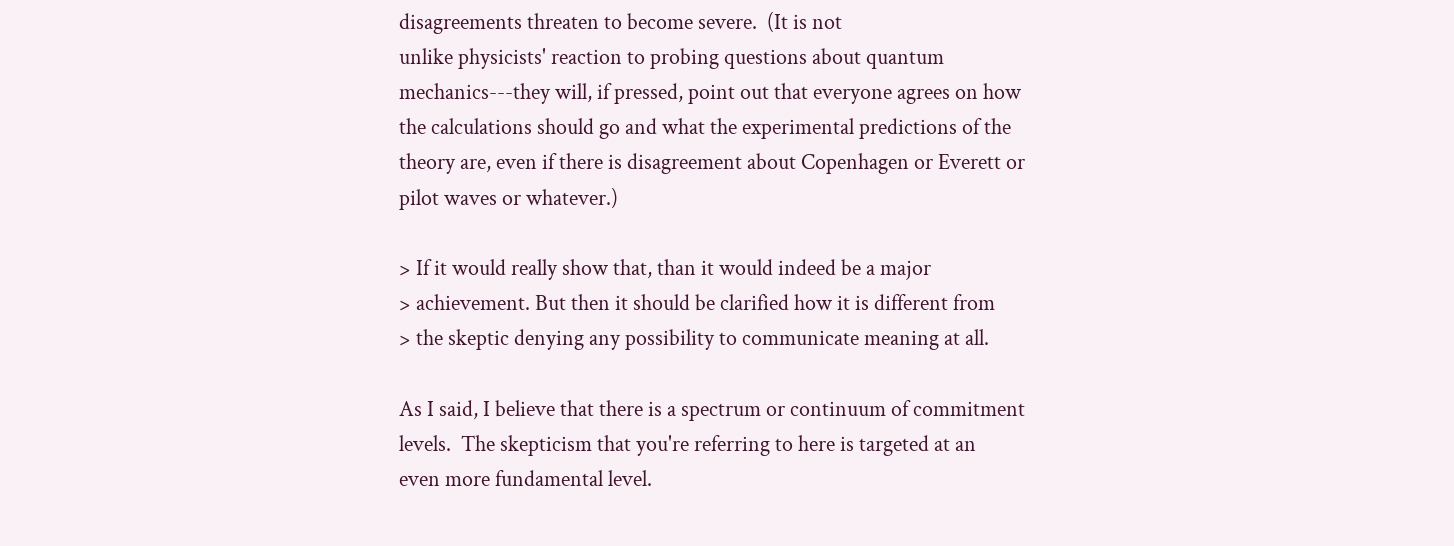disagreements threaten to become severe.  (It is not
unlike physicists' reaction to probing questions about quantum
mechanics---they will, if pressed, point out that everyone agrees on how
the calculations should go and what the experimental predictions of the
theory are, even if there is disagreement about Copenhagen or Everett or
pilot waves or whatever.)

> If it would really show that, than it would indeed be a major
> achievement. But then it should be clarified how it is different from
> the skeptic denying any possibility to communicate meaning at all.

As I said, I believe that there is a spectrum or continuum of commitment
levels.  The skepticism that you're referring to here is targeted at an
even more fundamental level.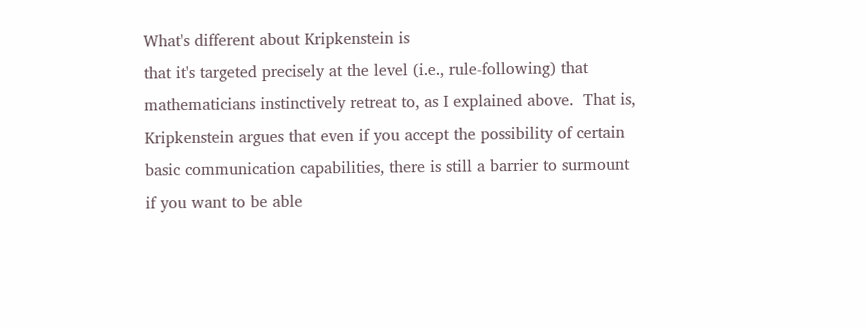What's different about Kripkenstein is
that it's targeted precisely at the level (i.e., rule-following) that
mathematicians instinctively retreat to, as I explained above.  That is,
Kripkenstein argues that even if you accept the possibility of certain
basic communication capabilities, there is still a barrier to surmount
if you want to be able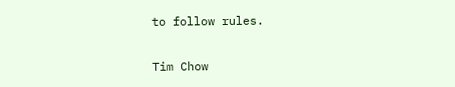to follow rules.

Tim Chow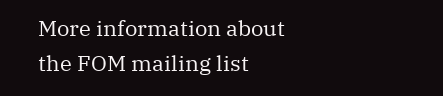More information about the FOM mailing list